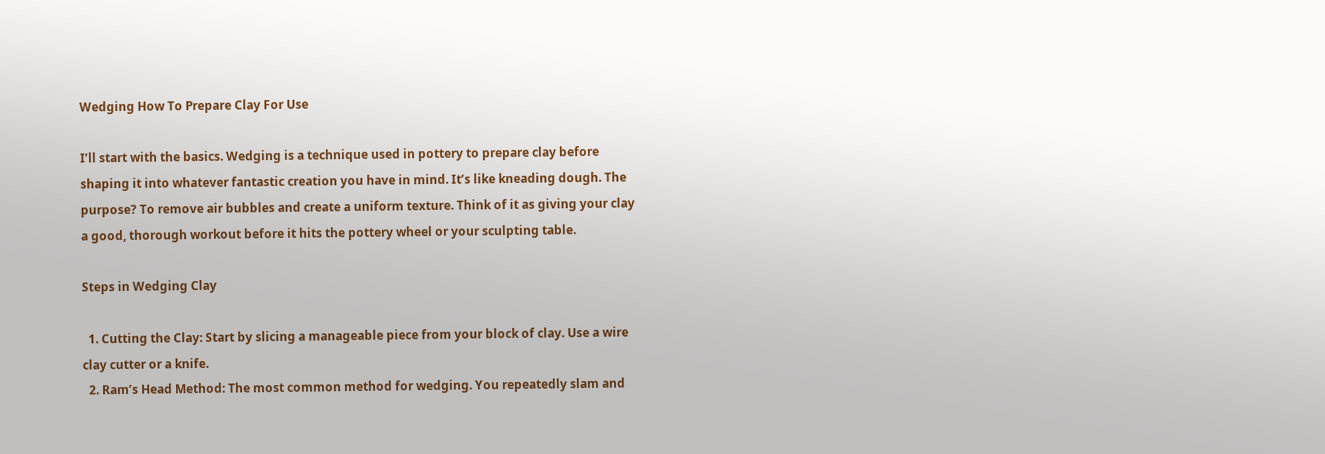Wedging How To Prepare Clay For Use

I’ll start with the basics. Wedging is a technique used in pottery to prepare clay before shaping it into whatever fantastic creation you have in mind. It’s like kneading dough. The purpose? To remove air bubbles and create a uniform texture. Think of it as giving your clay a good, thorough workout before it hits the pottery wheel or your sculpting table.

Steps in Wedging Clay

  1. Cutting the Clay: Start by slicing a manageable piece from your block of clay. Use a wire clay cutter or a knife.
  2. Ram’s Head Method: The most common method for wedging. You repeatedly slam and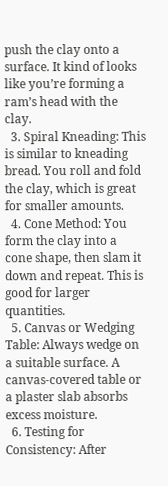push the clay onto a surface. It kind of looks like you’re forming a ram’s head with the clay.
  3. Spiral Kneading: This is similar to kneading bread. You roll and fold the clay, which is great for smaller amounts.
  4. Cone Method: You form the clay into a cone shape, then slam it down and repeat. This is good for larger quantities.
  5. Canvas or Wedging Table: Always wedge on a suitable surface. A canvas-covered table or a plaster slab absorbs excess moisture.
  6. Testing for Consistency: After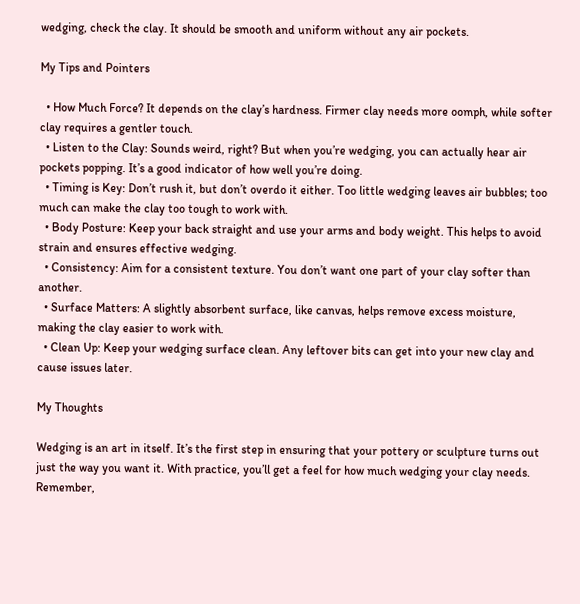wedging, check the clay. It should be smooth and uniform without any air pockets.

My Tips and Pointers

  • How Much Force? It depends on the clay’s hardness. Firmer clay needs more oomph, while softer clay requires a gentler touch.
  • Listen to the Clay: Sounds weird, right? But when you’re wedging, you can actually hear air pockets popping. It’s a good indicator of how well you’re doing.
  • Timing is Key: Don’t rush it, but don’t overdo it either. Too little wedging leaves air bubbles; too much can make the clay too tough to work with.
  • Body Posture: Keep your back straight and use your arms and body weight. This helps to avoid strain and ensures effective wedging.
  • Consistency: Aim for a consistent texture. You don’t want one part of your clay softer than another.
  • Surface Matters: A slightly absorbent surface, like canvas, helps remove excess moisture, making the clay easier to work with.
  • Clean Up: Keep your wedging surface clean. Any leftover bits can get into your new clay and cause issues later.

My Thoughts

Wedging is an art in itself. It’s the first step in ensuring that your pottery or sculpture turns out just the way you want it. With practice, you’ll get a feel for how much wedging your clay needs. Remember,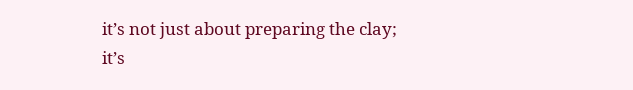it’s not just about preparing the clay; it’s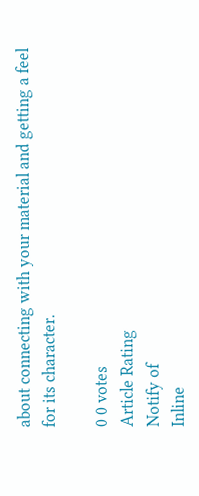about connecting with your material and getting a feel for its character.

0 0 votes
Article Rating
Notify of
Inline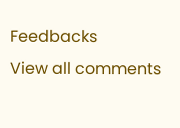Feedbacks
View all comments